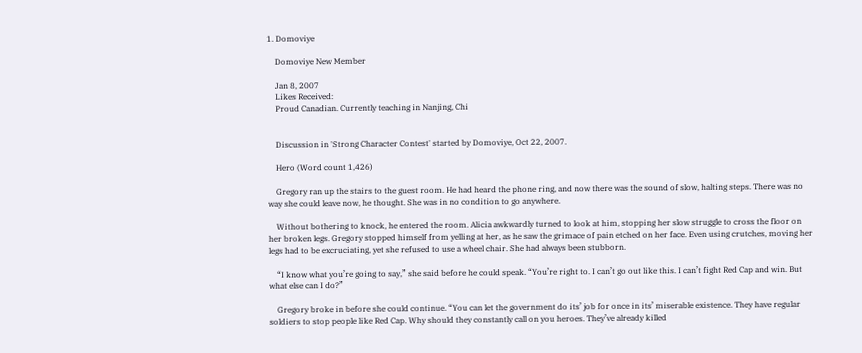1. Domoviye

    Domoviye New Member

    Jan 8, 2007
    Likes Received:
    Proud Canadian. Currently teaching in Nanjing, Chi


    Discussion in 'Strong Character Contest' started by Domoviye, Oct 22, 2007.

    Hero (Word count 1,426)

    Gregory ran up the stairs to the guest room. He had heard the phone ring, and now there was the sound of slow, halting steps. There was no way she could leave now, he thought. She was in no condition to go anywhere.

    Without bothering to knock, he entered the room. Alicia awkwardly turned to look at him, stopping her slow struggle to cross the floor on her broken legs. Gregory stopped himself from yelling at her, as he saw the grimace of pain etched on her face. Even using crutches, moving her legs had to be excruciating, yet she refused to use a wheel chair. She had always been stubborn.

    “I know what you’re going to say,” she said before he could speak. “You’re right to. I can’t go out like this. I can’t fight Red Cap and win. But what else can I do?”

    Gregory broke in before she could continue. “You can let the government do its’ job for once in its’ miserable existence. They have regular soldiers to stop people like Red Cap. Why should they constantly call on you heroes. They’ve already killed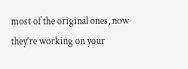most of the original ones, now they’re working on your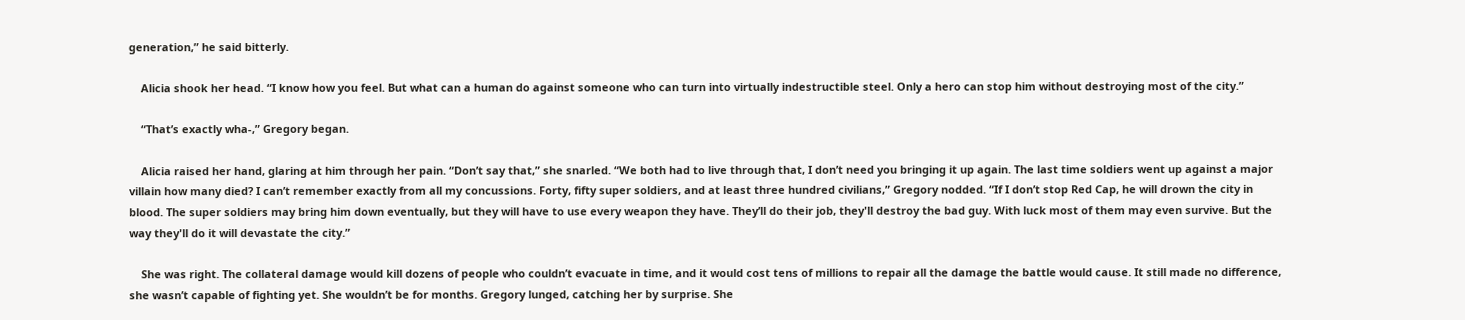generation,” he said bitterly.

    Alicia shook her head. “I know how you feel. But what can a human do against someone who can turn into virtually indestructible steel. Only a hero can stop him without destroying most of the city.”

    “That’s exactly wha-,” Gregory began.

    Alicia raised her hand, glaring at him through her pain. “Don’t say that,” she snarled. “We both had to live through that, I don’t need you bringing it up again. The last time soldiers went up against a major villain how many died? I can’t remember exactly from all my concussions. Forty, fifty super soldiers, and at least three hundred civilians,” Gregory nodded. “If I don’t stop Red Cap, he will drown the city in blood. The super soldiers may bring him down eventually, but they will have to use every weapon they have. They’ll do their job, they'll destroy the bad guy. With luck most of them may even survive. But the way they'll do it will devastate the city.”

    She was right. The collateral damage would kill dozens of people who couldn’t evacuate in time, and it would cost tens of millions to repair all the damage the battle would cause. It still made no difference, she wasn’t capable of fighting yet. She wouldn’t be for months. Gregory lunged, catching her by surprise. She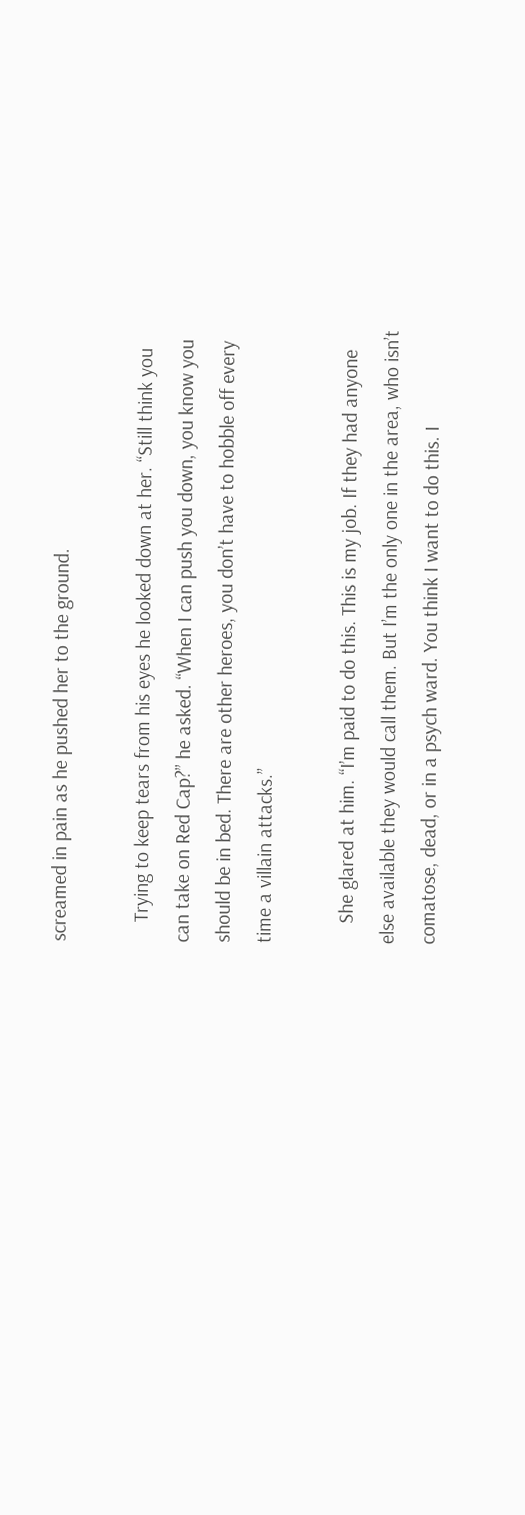screamed in pain as he pushed her to the ground.

    Trying to keep tears from his eyes he looked down at her. “Still think you can take on Red Cap?” he asked. “When I can push you down, you know you should be in bed. There are other heroes, you don’t have to hobble off every time a villain attacks.”

    She glared at him. “I’m paid to do this. This is my job. If they had anyone else available they would call them. But I’m the only one in the area, who isn’t comatose, dead, or in a psych ward. You think I want to do this. I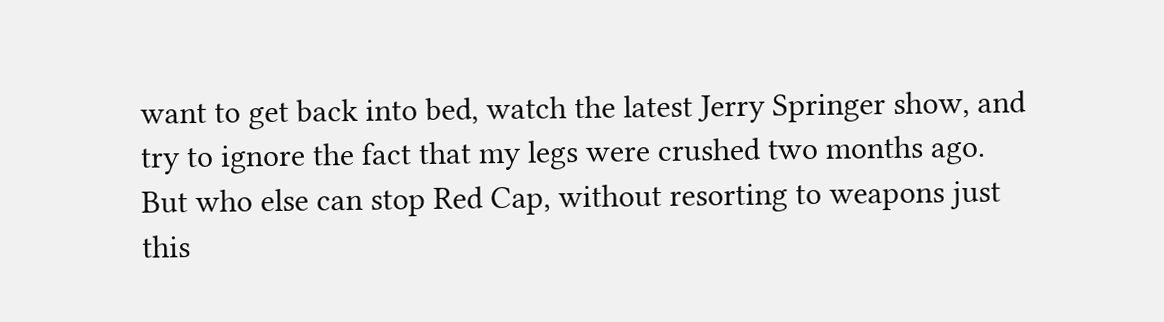want to get back into bed, watch the latest Jerry Springer show, and try to ignore the fact that my legs were crushed two months ago. But who else can stop Red Cap, without resorting to weapons just this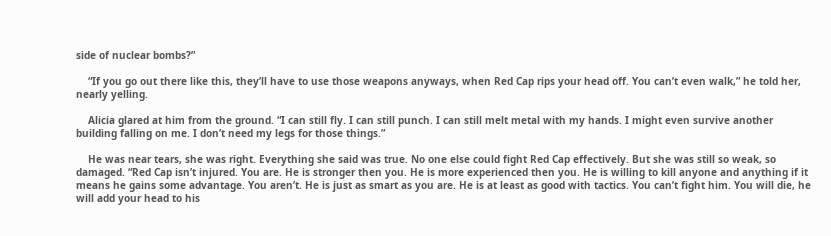side of nuclear bombs?”

    “If you go out there like this, they’ll have to use those weapons anyways, when Red Cap rips your head off. You can’t even walk,” he told her, nearly yelling.

    Alicia glared at him from the ground. “I can still fly. I can still punch. I can still melt metal with my hands. I might even survive another building falling on me. I don’t need my legs for those things.”

    He was near tears, she was right. Everything she said was true. No one else could fight Red Cap effectively. But she was still so weak, so damaged. “Red Cap isn’t injured. You are. He is stronger then you. He is more experienced then you. He is willing to kill anyone and anything if it means he gains some advantage. You aren’t. He is just as smart as you are. He is at least as good with tactics. You can’t fight him. You will die, he will add your head to his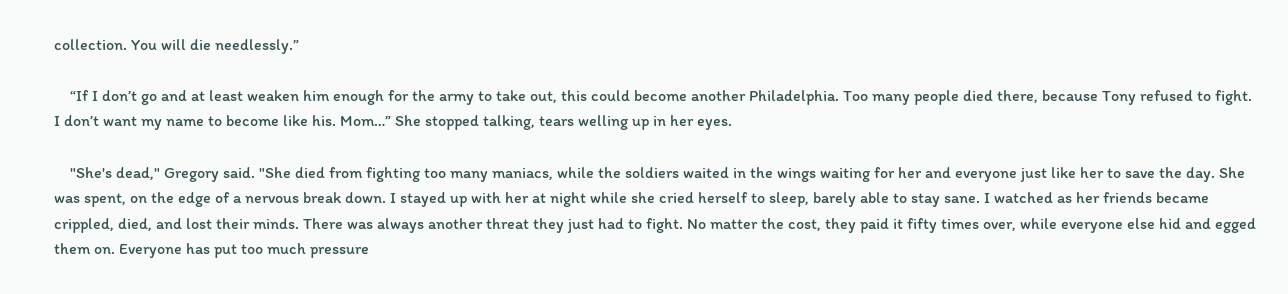collection. You will die needlessly.”

    “If I don’t go and at least weaken him enough for the army to take out, this could become another Philadelphia. Too many people died there, because Tony refused to fight. I don’t want my name to become like his. Mom…” She stopped talking, tears welling up in her eyes.

    "She's dead," Gregory said. "She died from fighting too many maniacs, while the soldiers waited in the wings waiting for her and everyone just like her to save the day. She was spent, on the edge of a nervous break down. I stayed up with her at night while she cried herself to sleep, barely able to stay sane. I watched as her friends became crippled, died, and lost their minds. There was always another threat they just had to fight. No matter the cost, they paid it fifty times over, while everyone else hid and egged them on. Everyone has put too much pressure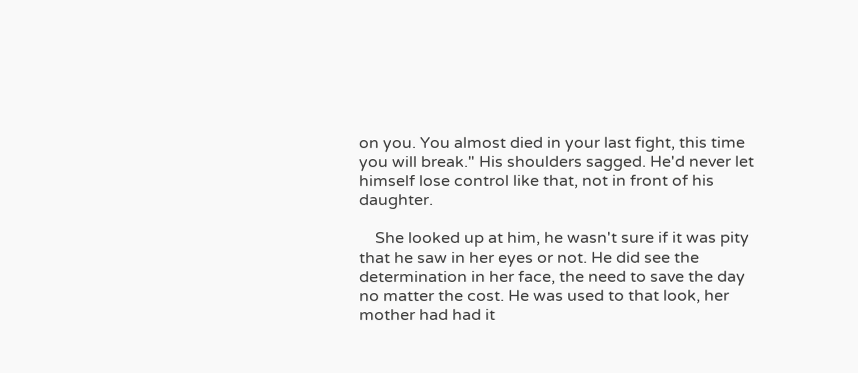on you. You almost died in your last fight, this time you will break." His shoulders sagged. He'd never let himself lose control like that, not in front of his daughter.

    She looked up at him, he wasn't sure if it was pity that he saw in her eyes or not. He did see the determination in her face, the need to save the day no matter the cost. He was used to that look, her mother had had it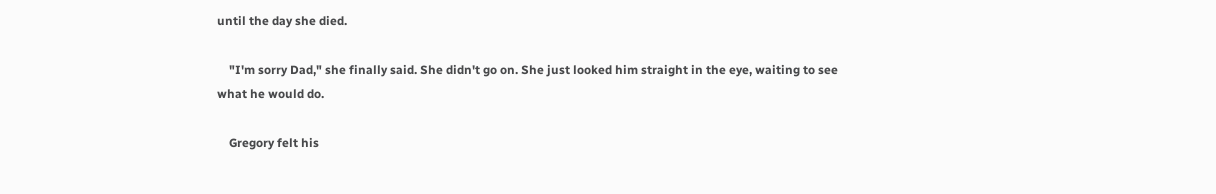until the day she died.

    "I'm sorry Dad," she finally said. She didn't go on. She just looked him straight in the eye, waiting to see what he would do.

    Gregory felt his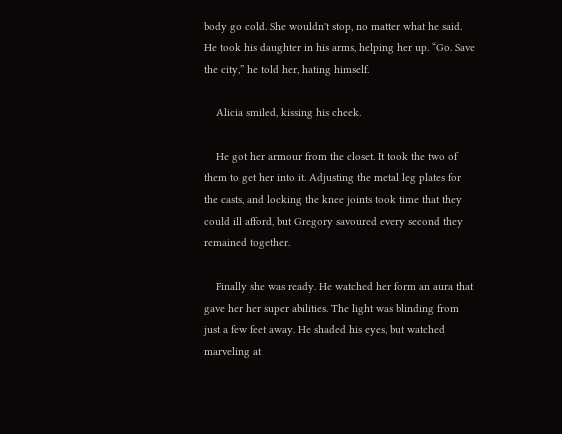body go cold. She wouldn't stop, no matter what he said. He took his daughter in his arms, helping her up. “Go. Save the city,” he told her, hating himself.

    Alicia smiled, kissing his cheek.

    He got her armour from the closet. It took the two of them to get her into it. Adjusting the metal leg plates for the casts, and locking the knee joints took time that they could ill afford, but Gregory savoured every second they remained together.

    Finally she was ready. He watched her form an aura that gave her her super abilities. The light was blinding from just a few feet away. He shaded his eyes, but watched marveling at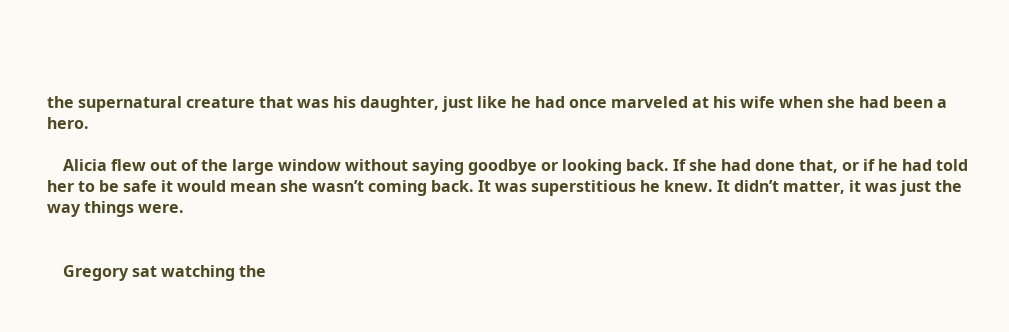the supernatural creature that was his daughter, just like he had once marveled at his wife when she had been a hero.

    Alicia flew out of the large window without saying goodbye or looking back. If she had done that, or if he had told her to be safe it would mean she wasn’t coming back. It was superstitious he knew. It didn’t matter, it was just the way things were.


    Gregory sat watching the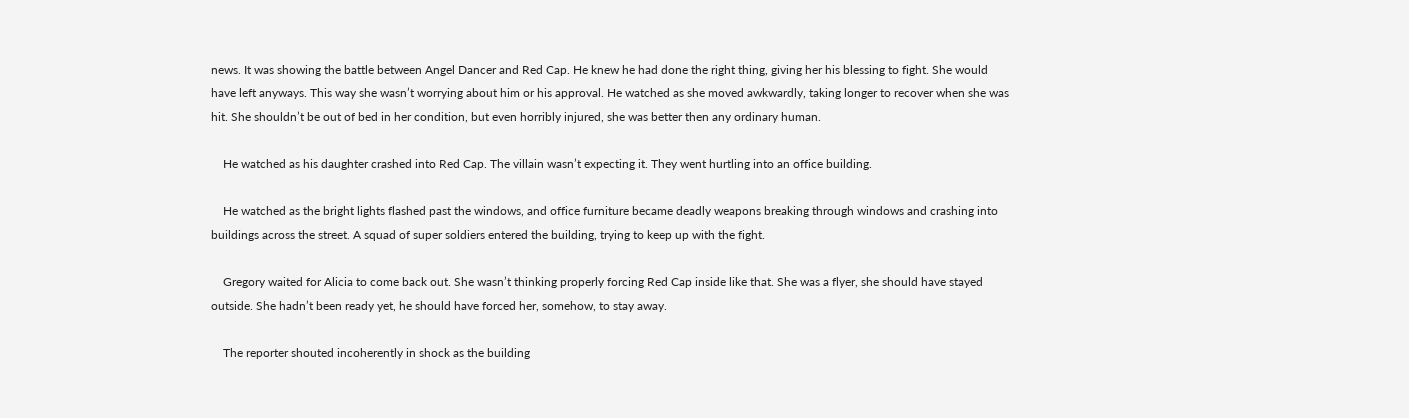news. It was showing the battle between Angel Dancer and Red Cap. He knew he had done the right thing, giving her his blessing to fight. She would have left anyways. This way she wasn’t worrying about him or his approval. He watched as she moved awkwardly, taking longer to recover when she was hit. She shouldn’t be out of bed in her condition, but even horribly injured, she was better then any ordinary human.

    He watched as his daughter crashed into Red Cap. The villain wasn’t expecting it. They went hurtling into an office building.

    He watched as the bright lights flashed past the windows, and office furniture became deadly weapons breaking through windows and crashing into buildings across the street. A squad of super soldiers entered the building, trying to keep up with the fight.

    Gregory waited for Alicia to come back out. She wasn’t thinking properly forcing Red Cap inside like that. She was a flyer, she should have stayed outside. She hadn’t been ready yet, he should have forced her, somehow, to stay away.

    The reporter shouted incoherently in shock as the building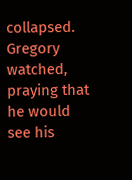collapsed. Gregory watched, praying that he would see his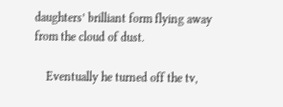daughters’ brilliant form flying away from the cloud of dust.

    Eventually he turned off the tv,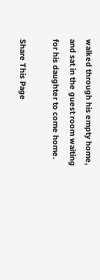walked through his empty home, and sat in the guest room waiting for his daughter to come home.

Share This Page